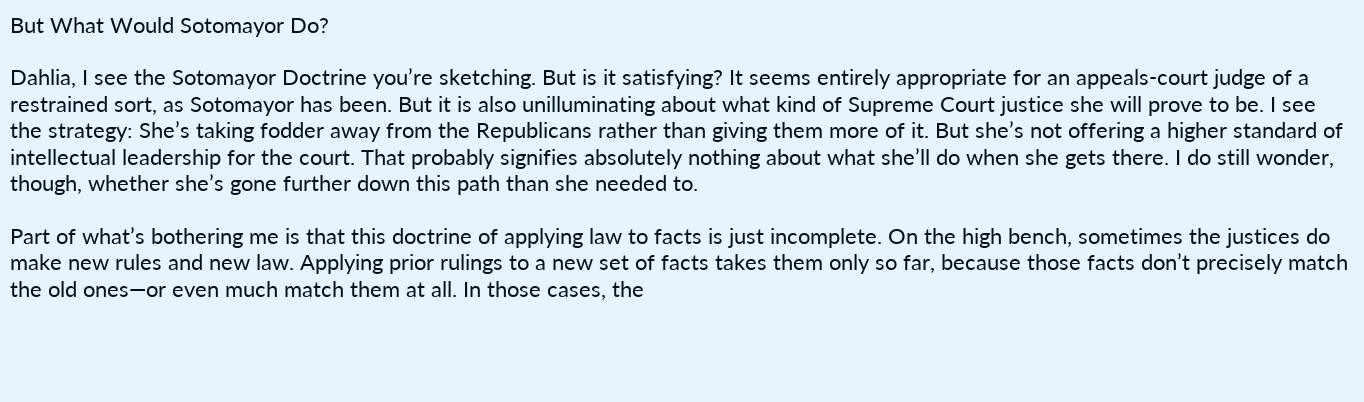But What Would Sotomayor Do?

Dahlia, I see the Sotomayor Doctrine you’re sketching. But is it satisfying? It seems entirely appropriate for an appeals-court judge of a restrained sort, as Sotomayor has been. But it is also unilluminating about what kind of Supreme Court justice she will prove to be. I see the strategy: She’s taking fodder away from the Republicans rather than giving them more of it. But she’s not offering a higher standard of intellectual leadership for the court. That probably signifies absolutely nothing about what she’ll do when she gets there. I do still wonder, though, whether she’s gone further down this path than she needed to.

Part of what’s bothering me is that this doctrine of applying law to facts is just incomplete. On the high bench, sometimes the justices do make new rules and new law. Applying prior rulings to a new set of facts takes them only so far, because those facts don’t precisely match the old ones—or even much match them at all. In those cases, the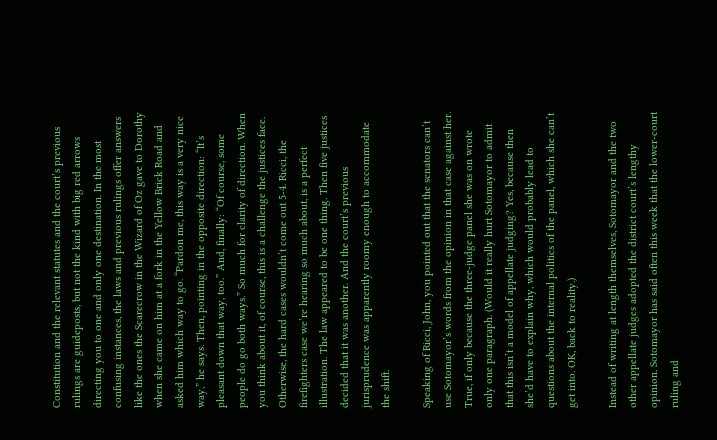Constitution and the relevant statutes and the court’s previous rulings are guideposts, but not the kind with big red arrows directing you to one and only one destination. In the most confusing instances, the laws and previous rulings offer answers like the ones the Scarecrow in the Wizard of Oz gave to Dorothy when she came on him at a fork in the Yellow Brick Road and asked him which way to go. “Pardon me, this way is a very nice way,” he says. Then, pointing in the opposite direction: “It’s pleasant down that way, too.” And, finally: “Of course, some people do go both ways.” So much for clarity of direction. When you think about it, of course, this is a challenge the justices face. Otherwise, the hard cases wouldn’t come out 5-4. Ricci, the firefighters case we’re hearing so much about, is a perfect illustration. The law appeared to be one thing. Then five justices decided that it was another. And the court’s previous jurisprudence was apparently roomy enough to accommodate the shift.

Speaking of Ricci, John, you pointed out that the senators can’t use Sotomayor’s words from the opinion in that case against her. True, if only because the three-judge panel she was on wrote only one paragraph. (Would it really hurt Sotomayor to admit that this isn’t a model of appellate judging? Yes, because then she’d have to explain why, which would probably lead to questions about the internal politics of the panel, which she can’t get into. OK, back to reality.)

Instead of writing at length themselves, Sotomayor and the two other appellate judges adopted the district court’s lengthy opinion. Sotomayor has said often this week that the lower-court ruling and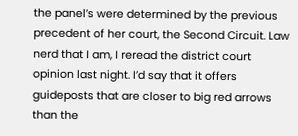the panel’s were determined by the previous precedent of her court, the Second Circuit. Law nerd that I am, I reread the district court opinion last night. I’d say that it offers guideposts that are closer to big red arrows than the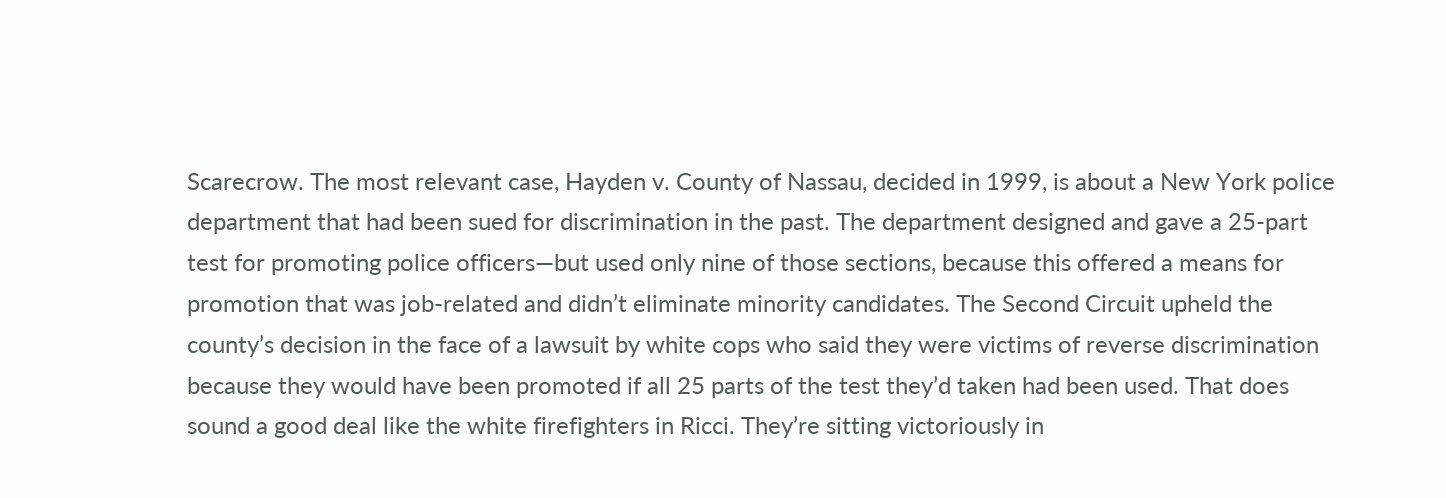Scarecrow. The most relevant case, Hayden v. County of Nassau, decided in 1999, is about a New York police department that had been sued for discrimination in the past. The department designed and gave a 25-part test for promoting police officers—but used only nine of those sections, because this offered a means for promotion that was job-related and didn’t eliminate minority candidates. The Second Circuit upheld the county’s decision in the face of a lawsuit by white cops who said they were victims of reverse discrimination because they would have been promoted if all 25 parts of the test they’d taken had been used. That does sound a good deal like the white firefighters in Ricci. They’re sitting victoriously in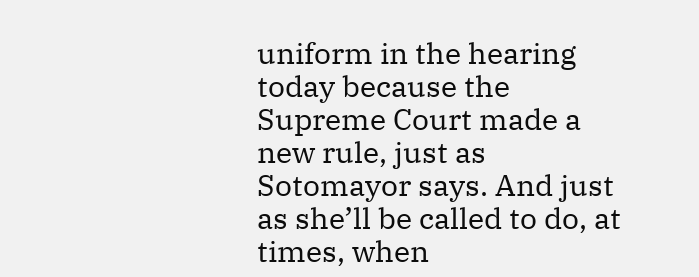uniform in the hearing today because the Supreme Court made a new rule, just as Sotomayor says. And just as she’ll be called to do, at times, when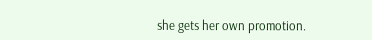she gets her own promotion.